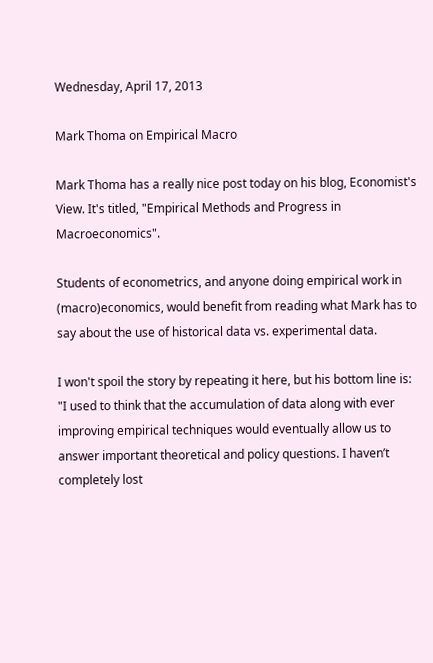Wednesday, April 17, 2013

Mark Thoma on Empirical Macro

Mark Thoma has a really nice post today on his blog, Economist's View. It's titled, "Empirical Methods and Progress in Macroeconomics".

Students of econometrics, and anyone doing empirical work in (macro)economics, would benefit from reading what Mark has to say about the use of historical data vs. experimental data.

I won't spoil the story by repeating it here, but his bottom line is:
"I used to think that the accumulation of data along with ever improving empirical techniques would eventually allow us to answer important theoretical and policy questions. I haven’t completely lost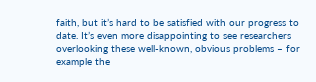faith, but it’s hard to be satisfied with our progress to date. It’s even more disappointing to see researchers overlooking these well-known, obvious problems – for example the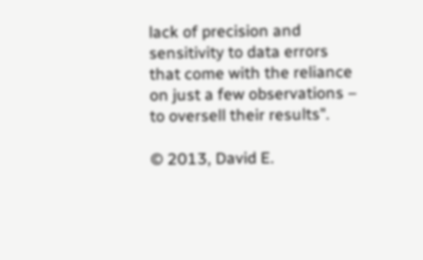lack of precision and sensitivity to data errors that come with the reliance on just a few observations – to oversell their results".

© 2013, David E.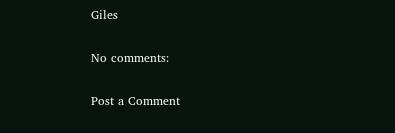Giles

No comments:

Post a Comment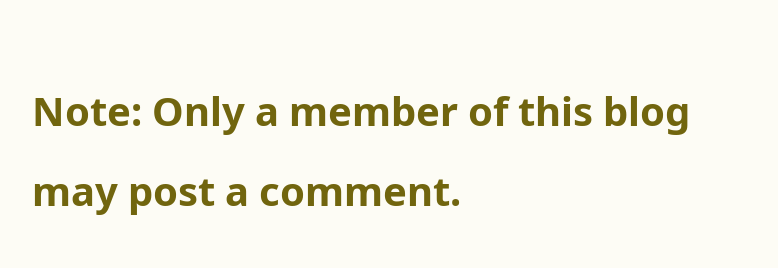Note: Only a member of this blog may post a comment.